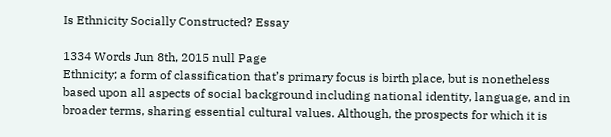Is Ethnicity Socially Constructed? Essay

1334 Words Jun 8th, 2015 null Page
Ethnicity; a form of classification that’s primary focus is birth place, but is nonetheless based upon all aspects of social background including national identity, language, and in broader terms, sharing essential cultural values. Although, the prospects for which it is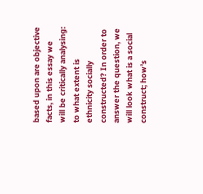based upon are objective facts, in this essay we will be critically analysing: to what extent is ethnicity socially constructed? In order to answer the question, we will look what is a social construct; how’s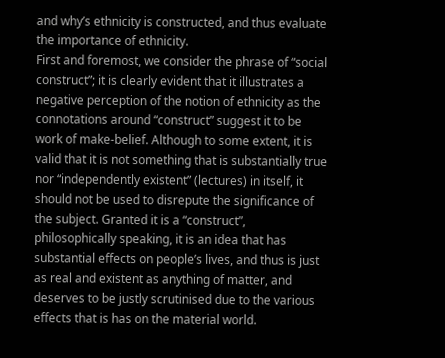and why’s ethnicity is constructed, and thus evaluate the importance of ethnicity.
First and foremost, we consider the phrase of “social construct”; it is clearly evident that it illustrates a negative perception of the notion of ethnicity as the connotations around “construct” suggest it to be work of make-belief. Although to some extent, it is valid that it is not something that is substantially true nor “independently existent” (lectures) in itself, it should not be used to disrepute the significance of the subject. Granted it is a “construct”, philosophically speaking, it is an idea that has substantial effects on people’s lives, and thus is just as real and existent as anything of matter, and deserves to be justly scrutinised due to the various effects that is has on the material world.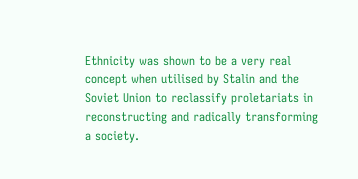Ethnicity was shown to be a very real concept when utilised by Stalin and the Soviet Union to reclassify proletariats in reconstructing and radically transforming a society.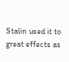Stalin used it to great effects as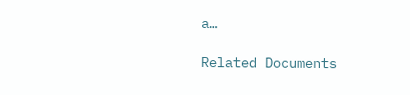a…

Related Documents